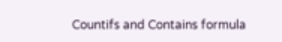Countifs and Contains formula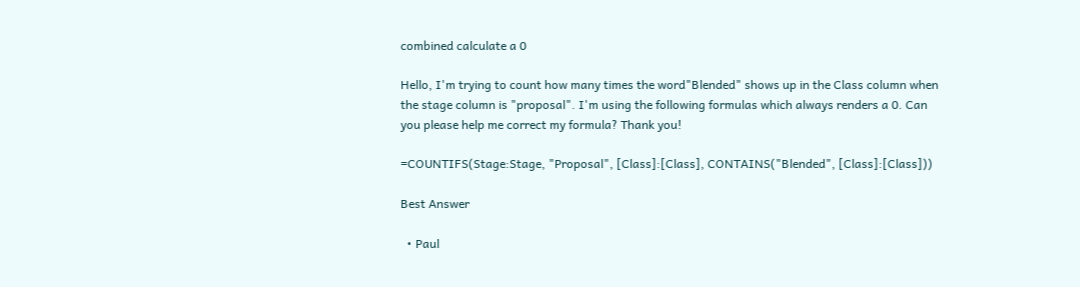combined calculate a 0

Hello, I'm trying to count how many times the word"Blended" shows up in the Class column when the stage column is "proposal". I'm using the following formulas which always renders a 0. Can you please help me correct my formula? Thank you!

=COUNTIFS(Stage:Stage, "Proposal", [Class]:[Class], CONTAINS("Blended", [Class]:[Class]))

Best Answer

  • Paul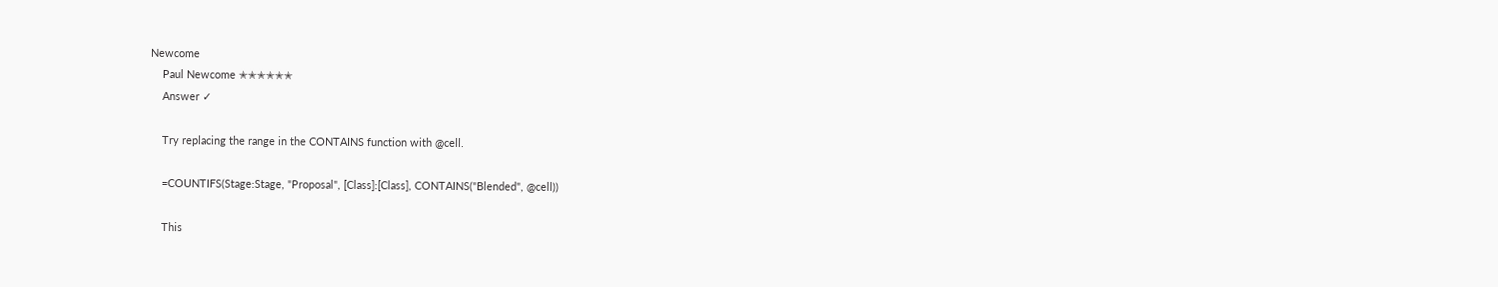Newcome
    Paul Newcome ✭✭✭✭✭✭
    Answer ✓

    Try replacing the range in the CONTAINS function with @cell.

    =COUNTIFS(Stage:Stage, "Proposal", [Class]:[Class], CONTAINS("Blended", @cell))

    This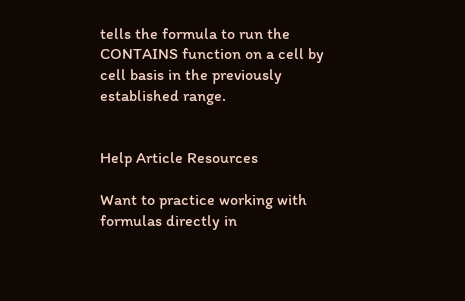tells the formula to run the CONTAINS function on a cell by cell basis in the previously established range.


Help Article Resources

Want to practice working with formulas directly in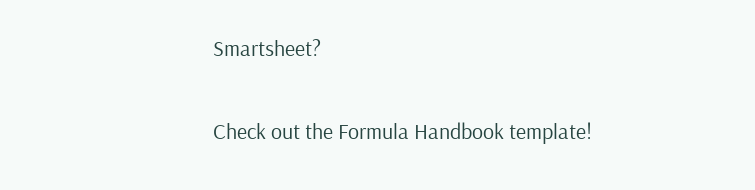Smartsheet?

Check out the Formula Handbook template!